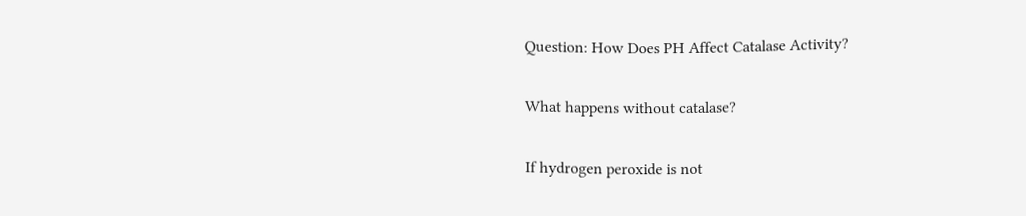Question: How Does PH Affect Catalase Activity?

What happens without catalase?

If hydrogen peroxide is not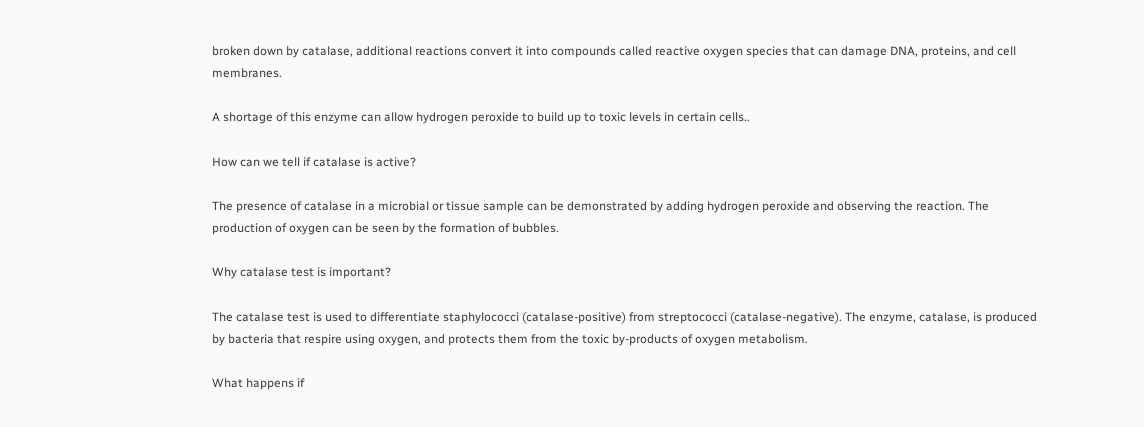broken down by catalase, additional reactions convert it into compounds called reactive oxygen species that can damage DNA, proteins, and cell membranes.

A shortage of this enzyme can allow hydrogen peroxide to build up to toxic levels in certain cells..

How can we tell if catalase is active?

The presence of catalase in a microbial or tissue sample can be demonstrated by adding hydrogen peroxide and observing the reaction. The production of oxygen can be seen by the formation of bubbles.

Why catalase test is important?

The catalase test is used to differentiate staphylococci (catalase-positive) from streptococci (catalase-negative). The enzyme, catalase, is produced by bacteria that respire using oxygen, and protects them from the toxic by-products of oxygen metabolism.

What happens if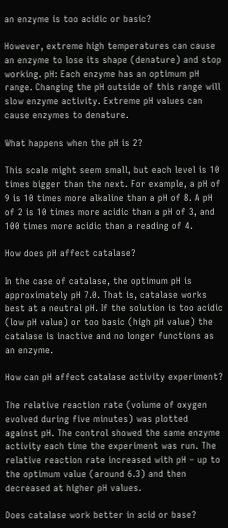an enzyme is too acidic or basic?

However, extreme high temperatures can cause an enzyme to lose its shape (denature) and stop working. pH: Each enzyme has an optimum pH range. Changing the pH outside of this range will slow enzyme activity. Extreme pH values can cause enzymes to denature.

What happens when the pH is 2?

This scale might seem small, but each level is 10 times bigger than the next. For example, a pH of 9 is 10 times more alkaline than a pH of 8. A pH of 2 is 10 times more acidic than a pH of 3, and 100 times more acidic than a reading of 4.

How does pH affect catalase?

In the case of catalase, the optimum pH is approximately pH 7.0. That is, catalase works best at a neutral pH. If the solution is too acidic (low pH value) or too basic (high pH value) the catalase is inactive and no longer functions as an enzyme.

How can pH affect catalase activity experiment?

The relative reaction rate (volume of oxygen evolved during five minutes) was plotted against pH. The control showed the same enzyme activity each time the experiment was run. The relative reaction rate increased with pH – up to the optimum value (around 6.3) and then decreased at higher pH values.

Does catalase work better in acid or base?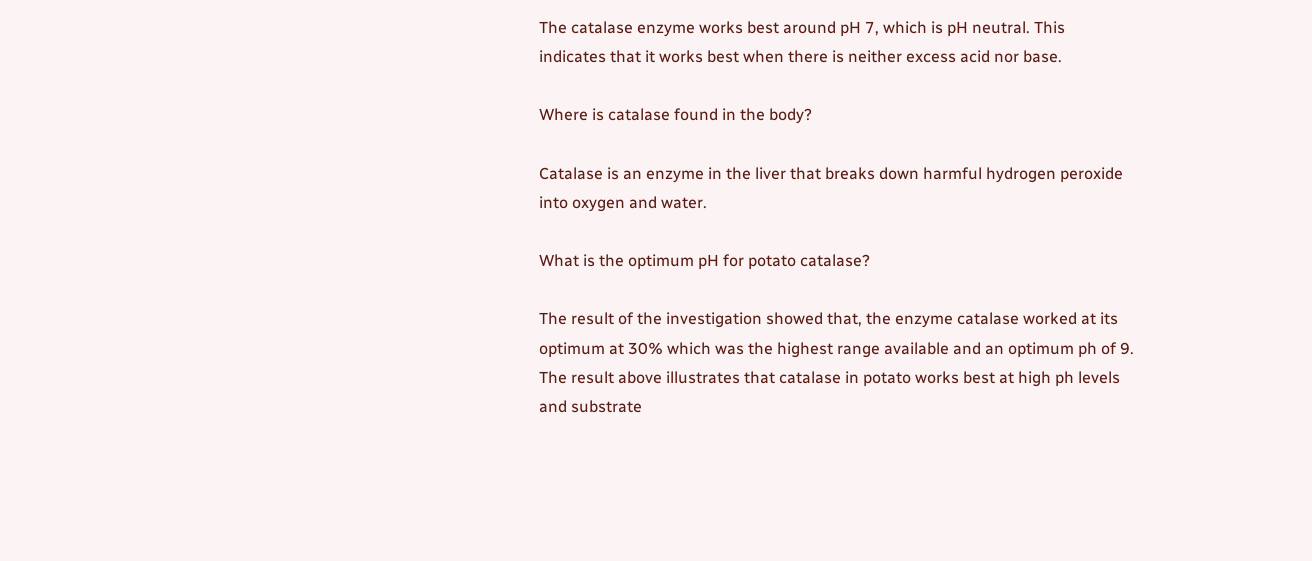The catalase enzyme works best around pH 7, which is pH neutral. This indicates that it works best when there is neither excess acid nor base.

Where is catalase found in the body?

Catalase is an enzyme in the liver that breaks down harmful hydrogen peroxide into oxygen and water.

What is the optimum pH for potato catalase?

The result of the investigation showed that, the enzyme catalase worked at its optimum at 30% which was the highest range available and an optimum ph of 9. The result above illustrates that catalase in potato works best at high ph levels and substrate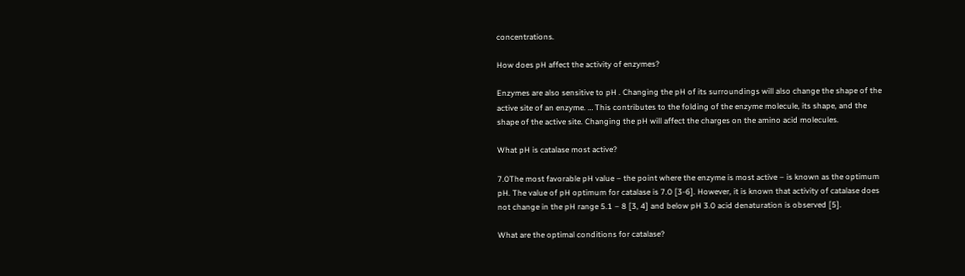concentrations.

How does pH affect the activity of enzymes?

Enzymes are also sensitive to pH . Changing the pH of its surroundings will also change the shape of the active site of an enzyme. … This contributes to the folding of the enzyme molecule, its shape, and the shape of the active site. Changing the pH will affect the charges on the amino acid molecules.

What pH is catalase most active?

7.0The most favorable pH value – the point where the enzyme is most active – is known as the optimum pH. The value of pH optimum for catalase is 7.0 [3-6]. However, it is known that activity of catalase does not change in the pH range 5.1 – 8 [3, 4] and below pH 3.0 acid denaturation is observed [5].

What are the optimal conditions for catalase?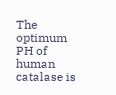The optimum PH of human catalase is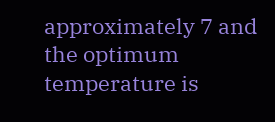approximately 7 and the optimum temperature is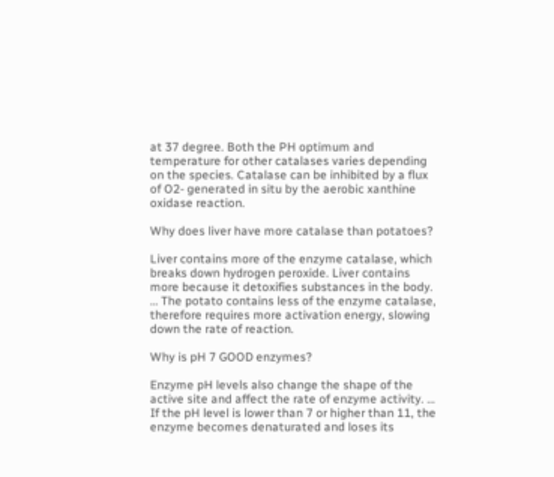at 37 degree. Both the PH optimum and temperature for other catalases varies depending on the species. Catalase can be inhibited by a flux of O2- generated in situ by the aerobic xanthine oxidase reaction.

Why does liver have more catalase than potatoes?

Liver contains more of the enzyme catalase, which breaks down hydrogen peroxide. Liver contains more because it detoxifies substances in the body. … The potato contains less of the enzyme catalase, therefore requires more activation energy, slowing down the rate of reaction.

Why is pH 7 GOOD enzymes?

Enzyme pH levels also change the shape of the active site and affect the rate of enzyme activity. … If the pH level is lower than 7 or higher than 11, the enzyme becomes denaturated and loses its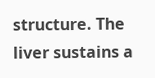structure. The liver sustains a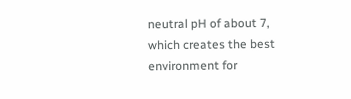neutral pH of about 7, which creates the best environment for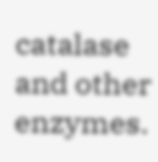catalase and other enzymes.